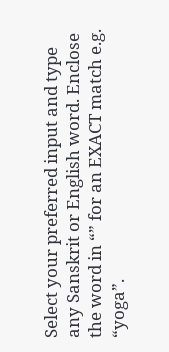Select your preferred input and type any Sanskrit or English word. Enclose the word in “” for an EXACT match e.g. “yoga”.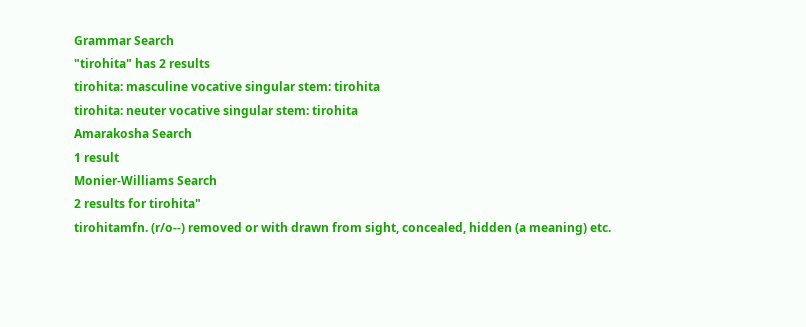Grammar Search
"tirohita" has 2 results
tirohita: masculine vocative singular stem: tirohita
tirohita: neuter vocative singular stem: tirohita
Amarakosha Search
1 result
Monier-Williams Search
2 results for tirohita"
tirohitamfn. (r/o--) removed or with drawn from sight, concealed, hidden (a meaning) etc.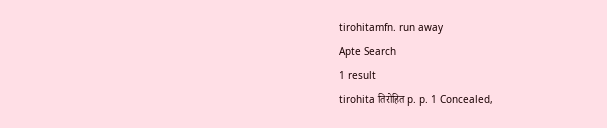tirohitamfn. run away
Apte Search
1 result
tirohita तिरोहित p. p. 1 Concealed,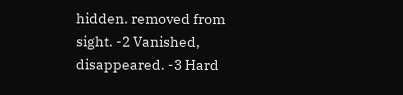hidden. removed from sight. -2 Vanished, disappeared. -3 Hard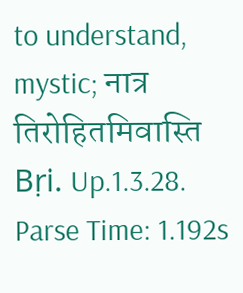to understand, mystic; नात्र तिरोहितमिवास्ति Bṛi. Up.1.3.28.
Parse Time: 1.192s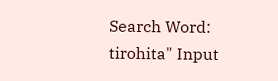Search Word: tirohita" Input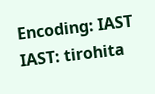Encoding: IAST IAST: tirohita